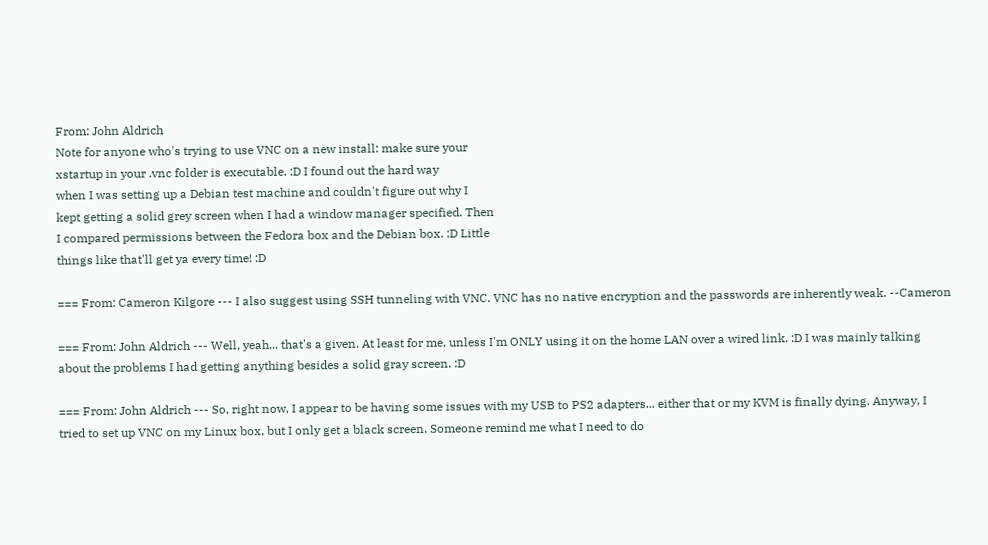From: John Aldrich
Note for anyone who's trying to use VNC on a new install: make sure your
xstartup in your .vnc folder is executable. :D I found out the hard way
when I was setting up a Debian test machine and couldn't figure out why I
kept getting a solid grey screen when I had a window manager specified. Then
I compared permissions between the Fedora box and the Debian box. :D Little
things like that'll get ya every time! :D

=== From: Cameron Kilgore --- I also suggest using SSH tunneling with VNC. VNC has no native encryption and the passwords are inherently weak. --Cameron

=== From: John Aldrich --- Well, yeah... that's a given. At least for me, unless I'm ONLY using it on the home LAN over a wired link. :D I was mainly talking about the problems I had getting anything besides a solid gray screen. :D

=== From: John Aldrich --- So, right now, I appear to be having some issues with my USB to PS2 adapters... either that or my KVM is finally dying. Anyway, I tried to set up VNC on my Linux box, but I only get a black screen. Someone remind me what I need to do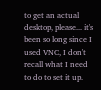to get an actual desktop, please... it's been so long since I used VNC, I don't recall what I need to do to set it up.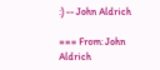:) -- John Aldrich

=== From: John Aldrich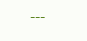---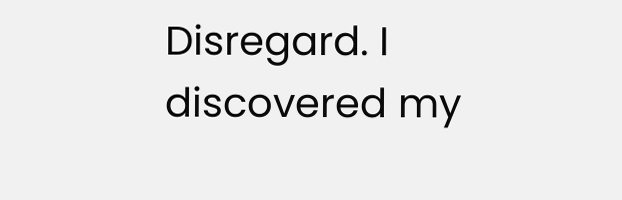Disregard. I discovered my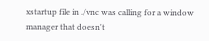xstartup file in ./vnc was calling for a window manager that doesn't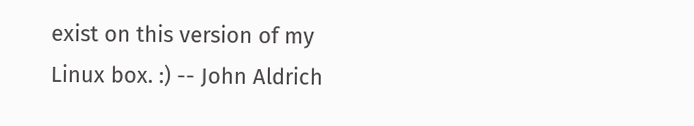exist on this version of my Linux box. :) -- John Aldrich